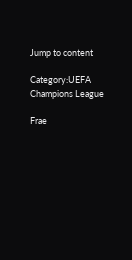Jump to content

Category:UEFA Champions League

Frae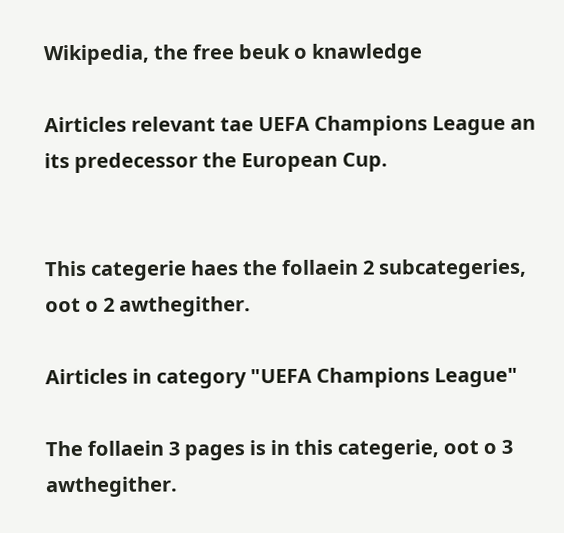Wikipedia, the free beuk o knawledge

Airticles relevant tae UEFA Champions League an its predecessor the European Cup.


This categerie haes the follaein 2 subcategeries, oot o 2 awthegither.

Airticles in category "UEFA Champions League"

The follaein 3 pages is in this categerie, oot o 3 awthegither.